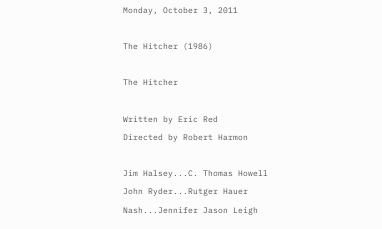Monday, October 3, 2011

The Hitcher (1986)

The Hitcher

Written by Eric Red
Directed by Robert Harmon

Jim Halsey...C. Thomas Howell
John Ryder...Rutger Hauer
Nash...Jennifer Jason Leigh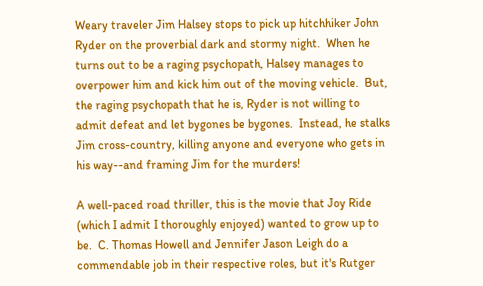Weary traveler Jim Halsey stops to pick up hitchhiker John Ryder on the proverbial dark and stormy night.  When he turns out to be a raging psychopath, Halsey manages to overpower him and kick him out of the moving vehicle.  But, the raging psychopath that he is, Ryder is not willing to admit defeat and let bygones be bygones.  Instead, he stalks Jim cross-country, killing anyone and everyone who gets in his way--and framing Jim for the murders!

A well-paced road thriller, this is the movie that Joy Ride (which I admit I thoroughly enjoyed) wanted to grow up to be.  C. Thomas Howell and Jennifer Jason Leigh do a commendable job in their respective roles, but it's Rutger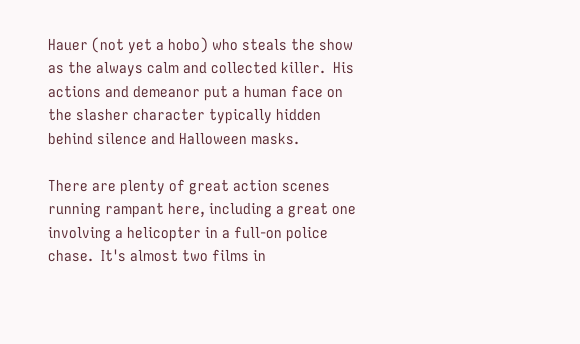Hauer (not yet a hobo) who steals the show as the always calm and collected killer.  His actions and demeanor put a human face on the slasher character typically hidden behind silence and Halloween masks.

There are plenty of great action scenes running rampant here, including a great one involving a helicopter in a full-on police chase.  It's almost two films in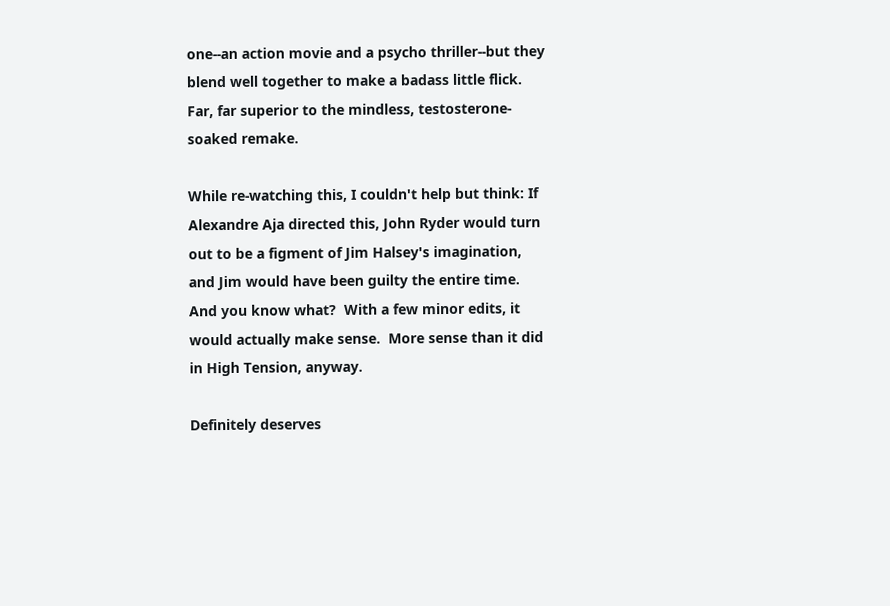one--an action movie and a psycho thriller--but they blend well together to make a badass little flick.  Far, far superior to the mindless, testosterone-soaked remake.

While re-watching this, I couldn't help but think: If Alexandre Aja directed this, John Ryder would turn out to be a figment of Jim Halsey's imagination, and Jim would have been guilty the entire time.  And you know what?  With a few minor edits, it would actually make sense.  More sense than it did in High Tension, anyway.

Definitely deserves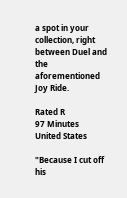a spot in your collection, right between Duel and the aforementioned Joy Ride.

Rated R
97 Minutes
United States

"Because I cut off his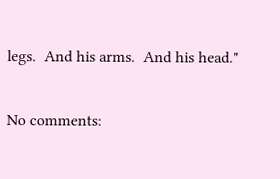legs.  And his arms.  And his head."

No comments: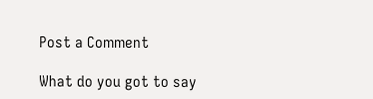Post a Comment

What do you got to say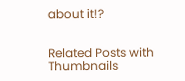about it!?


Related Posts with Thumbnails